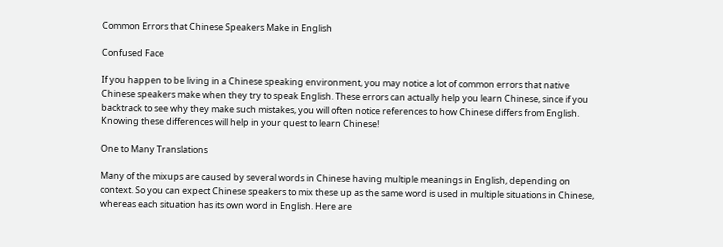Common Errors that Chinese Speakers Make in English

Confused Face

If you happen to be living in a Chinese speaking environment, you may notice a lot of common errors that native Chinese speakers make when they try to speak English. These errors can actually help you learn Chinese, since if you backtrack to see why they make such mistakes, you will often notice references to how Chinese differs from English. Knowing these differences will help in your quest to learn Chinese!

One to Many Translations

Many of the mixups are caused by several words in Chinese having multiple meanings in English, depending on context. So you can expect Chinese speakers to mix these up as the same word is used in multiple situations in Chinese, whereas each situation has its own word in English. Here are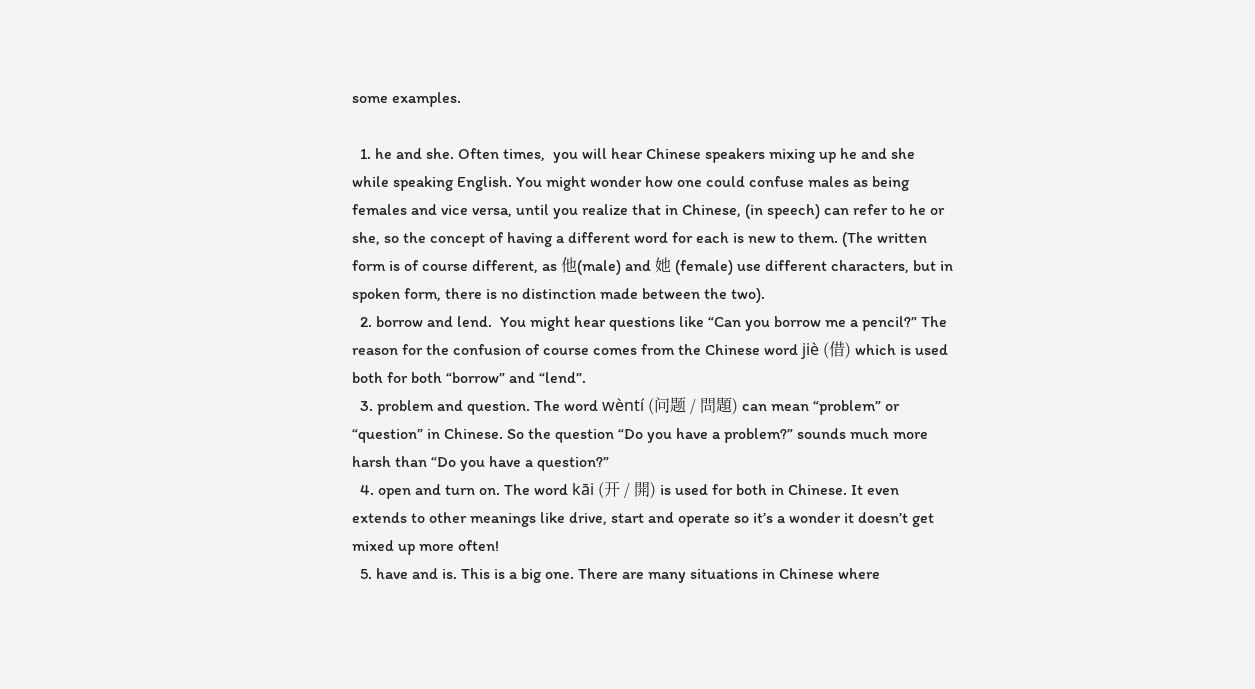some examples.

  1. he and she. Often times,  you will hear Chinese speakers mixing up he and she while speaking English. You might wonder how one could confuse males as being females and vice versa, until you realize that in Chinese, (in speech) can refer to he or she, so the concept of having a different word for each is new to them. (The written form is of course different, as 他(male) and 她 (female) use different characters, but in spoken form, there is no distinction made between the two).
  2. borrow and lend.  You might hear questions like “Can you borrow me a pencil?” The reason for the confusion of course comes from the Chinese word jiè (借) which is used both for both “borrow” and “lend”.
  3. problem and question. The word wèntí (问题 / 問題) can mean “problem” or “question” in Chinese. So the question “Do you have a problem?” sounds much more harsh than “Do you have a question?”
  4. open and turn on. The word kāi (开 / 開) is used for both in Chinese. It even extends to other meanings like drive, start and operate so it’s a wonder it doesn’t get mixed up more often!
  5. have and is. This is a big one. There are many situations in Chinese where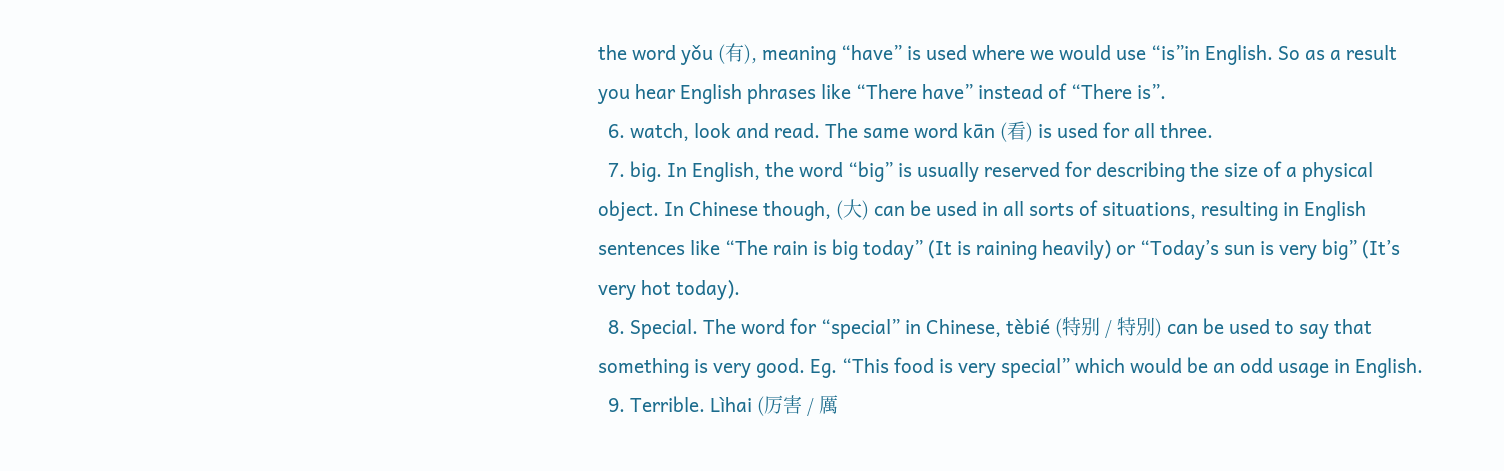the word yǒu (有), meaning “have” is used where we would use “is”in English. So as a result you hear English phrases like “There have” instead of “There is”.
  6. watch, look and read. The same word kān (看) is used for all three.
  7. big. In English, the word “big” is usually reserved for describing the size of a physical object. In Chinese though, (大) can be used in all sorts of situations, resulting in English sentences like “The rain is big today” (It is raining heavily) or “Today’s sun is very big” (It’s very hot today).
  8. Special. The word for “special” in Chinese, tèbié (特别 / 特別) can be used to say that something is very good. Eg. “This food is very special” which would be an odd usage in English.
  9. Terrible. Lìhai (厉害 / 厲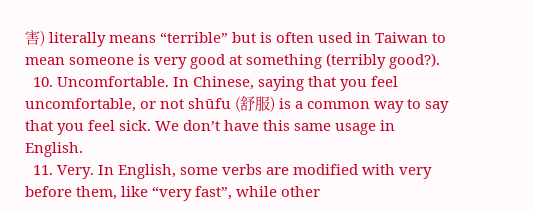害) literally means “terrible” but is often used in Taiwan to mean someone is very good at something (terribly good?).
  10. Uncomfortable. In Chinese, saying that you feel uncomfortable, or not shūfu (舒服) is a common way to say that you feel sick. We don’t have this same usage in English.
  11. Very. In English, some verbs are modified with very before them, like “very fast”, while other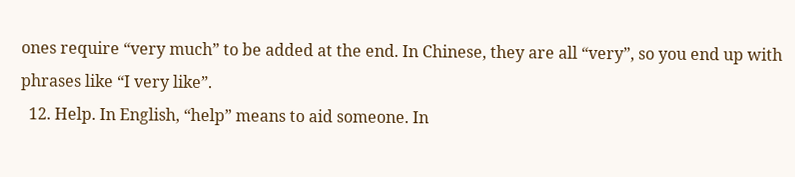ones require “very much” to be added at the end. In Chinese, they are all “very”, so you end up with phrases like “I very like”.
  12. Help. In English, “help” means to aid someone. In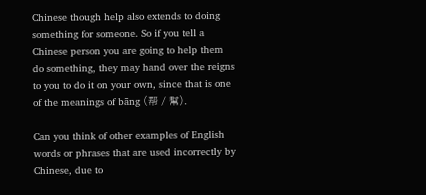Chinese though help also extends to doing something for someone. So if you tell a Chinese person you are going to help them do something, they may hand over the reigns to you to do it on your own, since that is one of the meanings of bāng (帮 / 幫).

Can you think of other examples of English words or phrases that are used incorrectly by Chinese, due to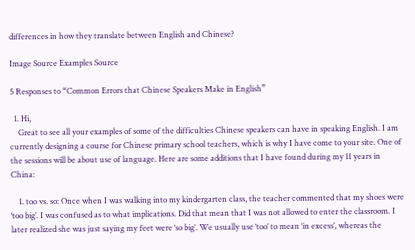differences in how they translate between English and Chinese?

Image Source Examples Source

5 Responses to “Common Errors that Chinese Speakers Make in English”

  1. Hi,
    Great to see all your examples of some of the difficulties Chinese speakers can have in speaking English. I am currently designing a course for Chinese primary school teachers, which is why I have come to your site. One of the sessions will be about use of language. Here are some additions that I have found during my 11 years in China:

    1. too vs. so: Once when I was walking into my kindergarten class, the teacher commented that my shoes were ‘too big’. I was confused as to what implications. Did that mean that I was not allowed to enter the classroom. I later realized she was just saying my feet were ‘so big’. We usually use ‘too’ to mean ‘in excess’, whereas the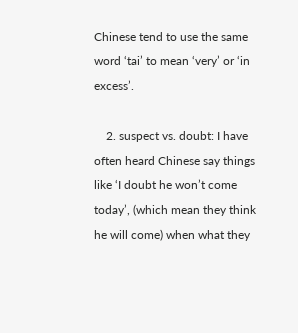Chinese tend to use the same word ‘tai’ to mean ‘very’ or ‘in excess’.

    2. suspect vs. doubt: I have often heard Chinese say things like ‘I doubt he won’t come today’, (which mean they think he will come) when what they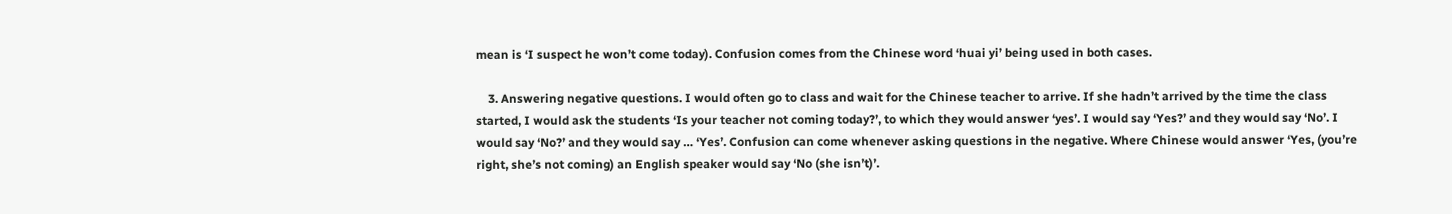mean is ‘I suspect he won’t come today). Confusion comes from the Chinese word ‘huai yi’ being used in both cases.

    3. Answering negative questions. I would often go to class and wait for the Chinese teacher to arrive. If she hadn’t arrived by the time the class started, I would ask the students ‘Is your teacher not coming today?’, to which they would answer ‘yes’. I would say ‘Yes?’ and they would say ‘No’. I would say ‘No?’ and they would say … ‘Yes’. Confusion can come whenever asking questions in the negative. Where Chinese would answer ‘Yes, (you’re right, she’s not coming) an English speaker would say ‘No (she isn’t)’.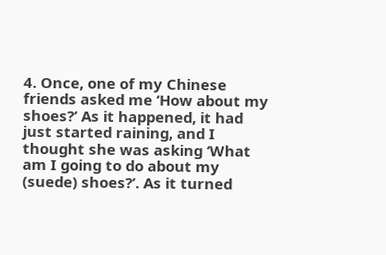4. Once, one of my Chinese friends asked me ‘How about my shoes?’ As it happened, it had just started raining, and I thought she was asking ‘What am I going to do about my (suede) shoes?’. As it turned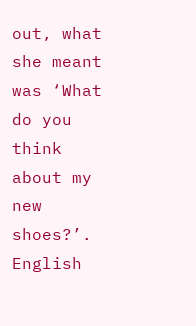out, what she meant was ‘What do you think about my new shoes?’. English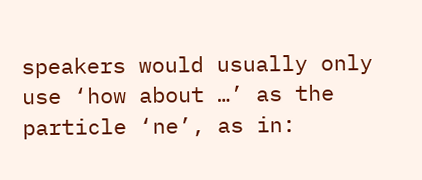speakers would usually only use ‘how about …’ as the particle ‘ne’, as in: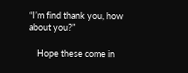“I’m find thank you, how about you?”

    Hope these come in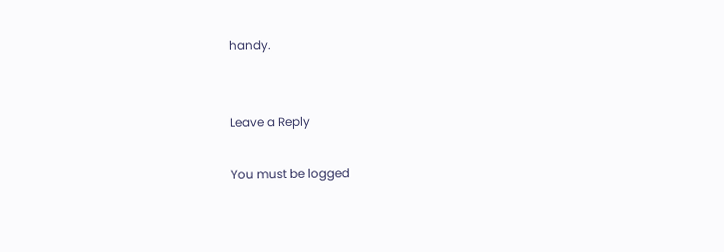handy.


Leave a Reply

You must be logged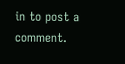in to post a comment.